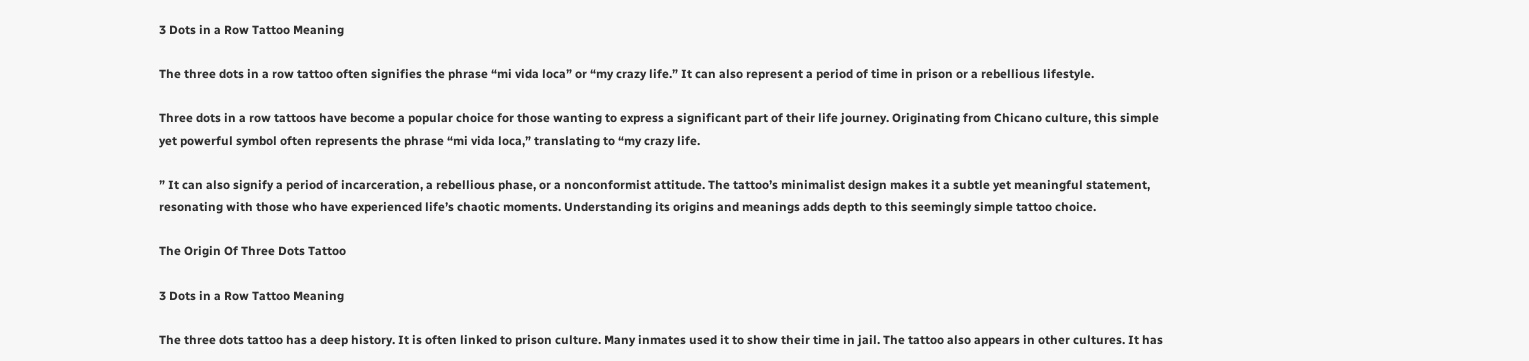3 Dots in a Row Tattoo Meaning

The three dots in a row tattoo often signifies the phrase “mi vida loca” or “my crazy life.” It can also represent a period of time in prison or a rebellious lifestyle.

Three dots in a row tattoos have become a popular choice for those wanting to express a significant part of their life journey. Originating from Chicano culture, this simple yet powerful symbol often represents the phrase “mi vida loca,” translating to “my crazy life.

” It can also signify a period of incarceration, a rebellious phase, or a nonconformist attitude. The tattoo’s minimalist design makes it a subtle yet meaningful statement, resonating with those who have experienced life’s chaotic moments. Understanding its origins and meanings adds depth to this seemingly simple tattoo choice.

The Origin Of Three Dots Tattoo

3 Dots in a Row Tattoo Meaning

The three dots tattoo has a deep history. It is often linked to prison culture. Many inmates used it to show their time in jail. The tattoo also appears in other cultures. It has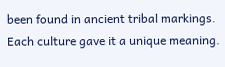been found in ancient tribal markings. Each culture gave it a unique meaning.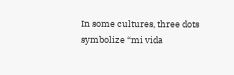In some cultures, three dots symbolize “mi vida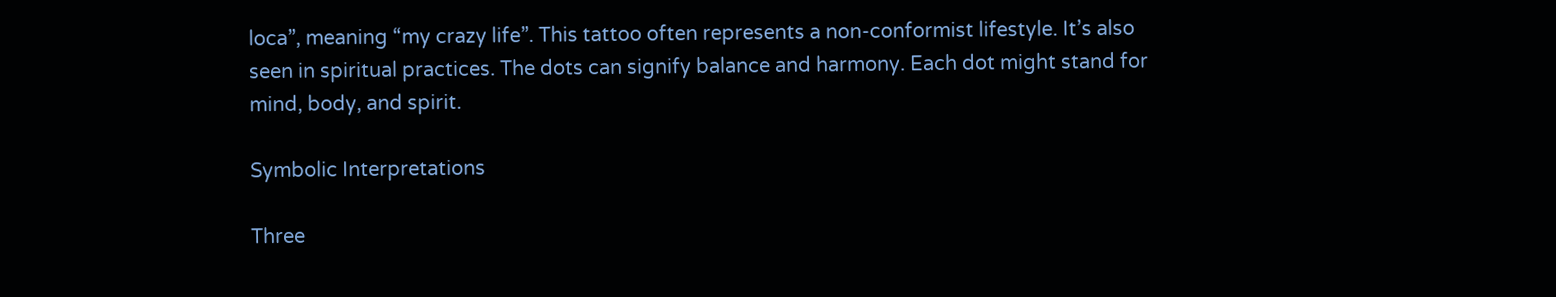loca”, meaning “my crazy life”. This tattoo often represents a non-conformist lifestyle. It’s also seen in spiritual practices. The dots can signify balance and harmony. Each dot might stand for mind, body, and spirit.

Symbolic Interpretations

Three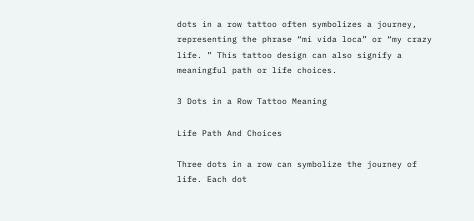dots in a row tattoo often symbolizes a journey, representing the phrase “mi vida loca” or “my crazy life. ” This tattoo design can also signify a meaningful path or life choices.

3 Dots in a Row Tattoo Meaning

Life Path And Choices

Three dots in a row can symbolize the journey of life. Each dot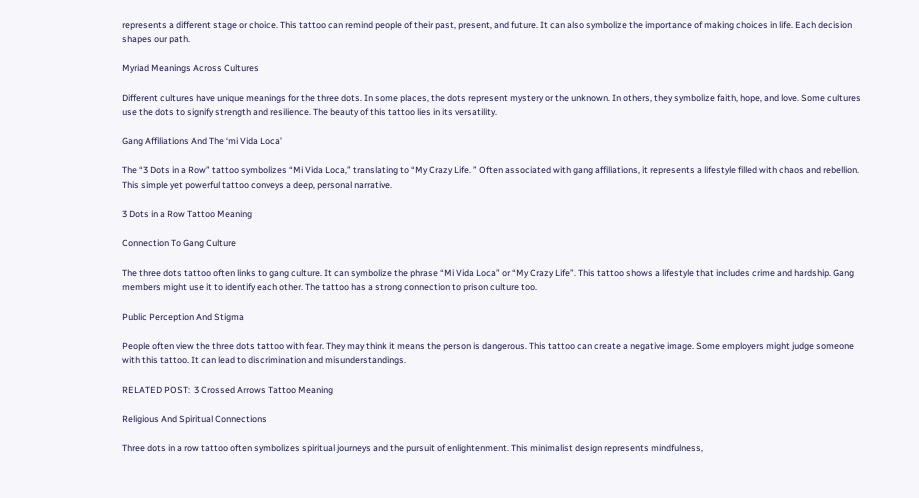represents a different stage or choice. This tattoo can remind people of their past, present, and future. It can also symbolize the importance of making choices in life. Each decision shapes our path.

Myriad Meanings Across Cultures

Different cultures have unique meanings for the three dots. In some places, the dots represent mystery or the unknown. In others, they symbolize faith, hope, and love. Some cultures use the dots to signify strength and resilience. The beauty of this tattoo lies in its versatility.

Gang Affiliations And The ‘mi Vida Loca’

The “3 Dots in a Row” tattoo symbolizes “Mi Vida Loca,” translating to “My Crazy Life. ” Often associated with gang affiliations, it represents a lifestyle filled with chaos and rebellion. This simple yet powerful tattoo conveys a deep, personal narrative.

3 Dots in a Row Tattoo Meaning

Connection To Gang Culture

The three dots tattoo often links to gang culture. It can symbolize the phrase “Mi Vida Loca” or “My Crazy Life”. This tattoo shows a lifestyle that includes crime and hardship. Gang members might use it to identify each other. The tattoo has a strong connection to prison culture too.

Public Perception And Stigma

People often view the three dots tattoo with fear. They may think it means the person is dangerous. This tattoo can create a negative image. Some employers might judge someone with this tattoo. It can lead to discrimination and misunderstandings.

RELATED POST:  3 Crossed Arrows Tattoo Meaning

Religious And Spiritual Connections

Three dots in a row tattoo often symbolizes spiritual journeys and the pursuit of enlightenment. This minimalist design represents mindfulness,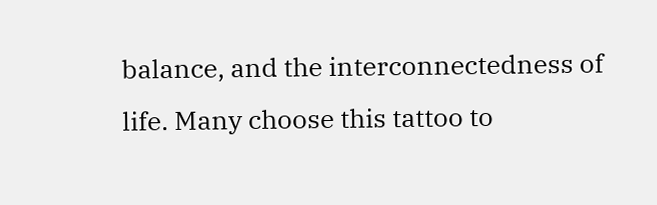balance, and the interconnectedness of life. Many choose this tattoo to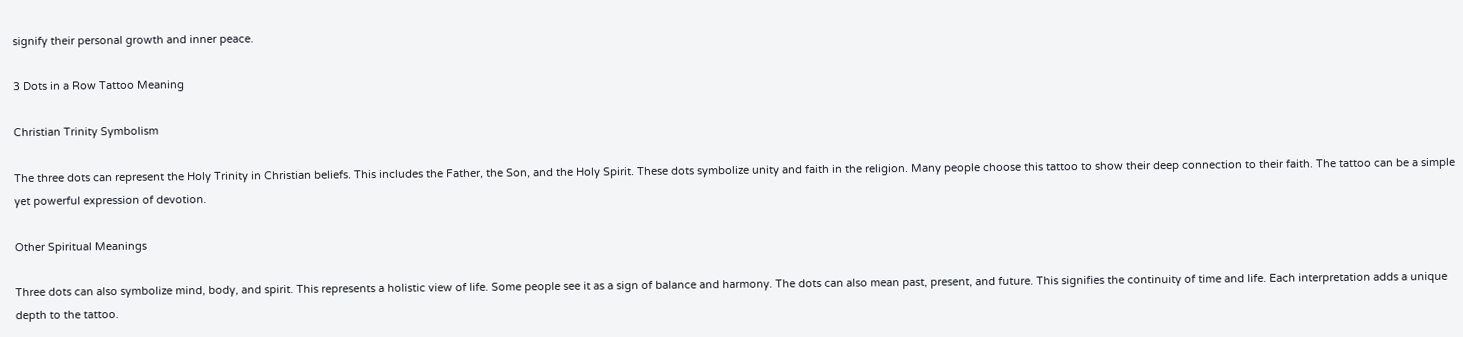signify their personal growth and inner peace.

3 Dots in a Row Tattoo Meaning

Christian Trinity Symbolism

The three dots can represent the Holy Trinity in Christian beliefs. This includes the Father, the Son, and the Holy Spirit. These dots symbolize unity and faith in the religion. Many people choose this tattoo to show their deep connection to their faith. The tattoo can be a simple yet powerful expression of devotion.

Other Spiritual Meanings

Three dots can also symbolize mind, body, and spirit. This represents a holistic view of life. Some people see it as a sign of balance and harmony. The dots can also mean past, present, and future. This signifies the continuity of time and life. Each interpretation adds a unique depth to the tattoo.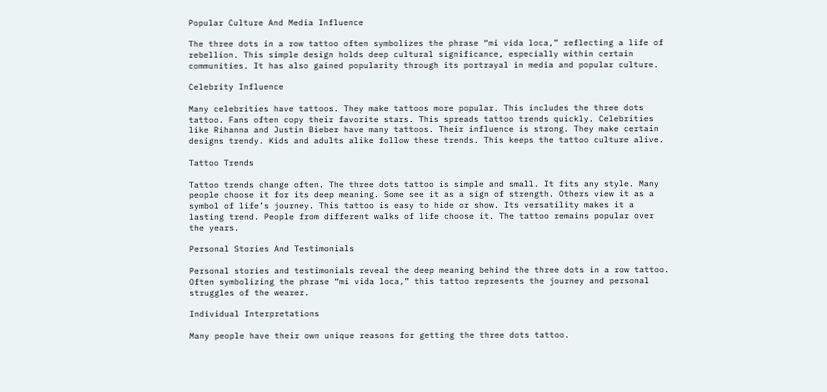Popular Culture And Media Influence

The three dots in a row tattoo often symbolizes the phrase “mi vida loca,” reflecting a life of rebellion. This simple design holds deep cultural significance, especially within certain communities. It has also gained popularity through its portrayal in media and popular culture.

Celebrity Influence

Many celebrities have tattoos. They make tattoos more popular. This includes the three dots tattoo. Fans often copy their favorite stars. This spreads tattoo trends quickly. Celebrities like Rihanna and Justin Bieber have many tattoos. Their influence is strong. They make certain designs trendy. Kids and adults alike follow these trends. This keeps the tattoo culture alive.

Tattoo Trends

Tattoo trends change often. The three dots tattoo is simple and small. It fits any style. Many people choose it for its deep meaning. Some see it as a sign of strength. Others view it as a symbol of life’s journey. This tattoo is easy to hide or show. Its versatility makes it a lasting trend. People from different walks of life choose it. The tattoo remains popular over the years.

Personal Stories And Testimonials

Personal stories and testimonials reveal the deep meaning behind the three dots in a row tattoo. Often symbolizing the phrase “mi vida loca,” this tattoo represents the journey and personal struggles of the wearer.

Individual Interpretations

Many people have their own unique reasons for getting the three dots tattoo.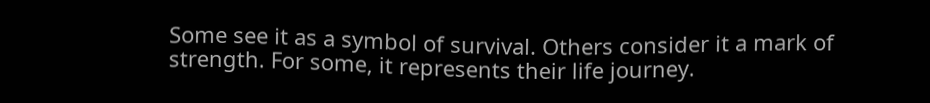Some see it as a symbol of survival. Others consider it a mark of strength. For some, it represents their life journey.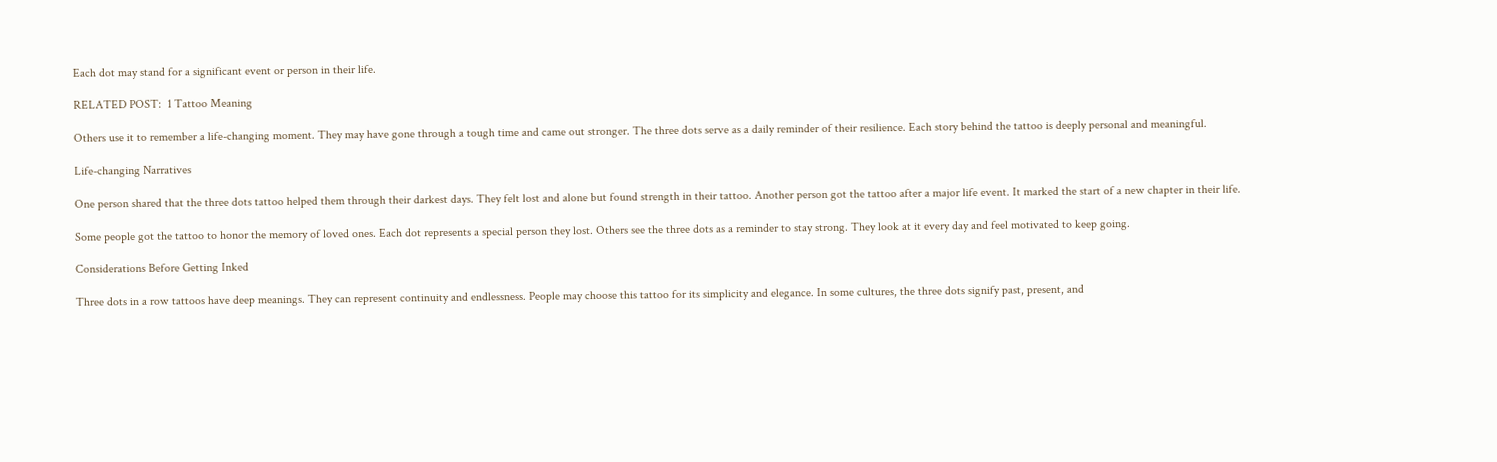Each dot may stand for a significant event or person in their life.

RELATED POST:  1 Tattoo Meaning

Others use it to remember a life-changing moment. They may have gone through a tough time and came out stronger. The three dots serve as a daily reminder of their resilience. Each story behind the tattoo is deeply personal and meaningful.

Life-changing Narratives

One person shared that the three dots tattoo helped them through their darkest days. They felt lost and alone but found strength in their tattoo. Another person got the tattoo after a major life event. It marked the start of a new chapter in their life.

Some people got the tattoo to honor the memory of loved ones. Each dot represents a special person they lost. Others see the three dots as a reminder to stay strong. They look at it every day and feel motivated to keep going.

Considerations Before Getting Inked

Three dots in a row tattoos have deep meanings. They can represent continuity and endlessness. People may choose this tattoo for its simplicity and elegance. In some cultures, the three dots signify past, present, and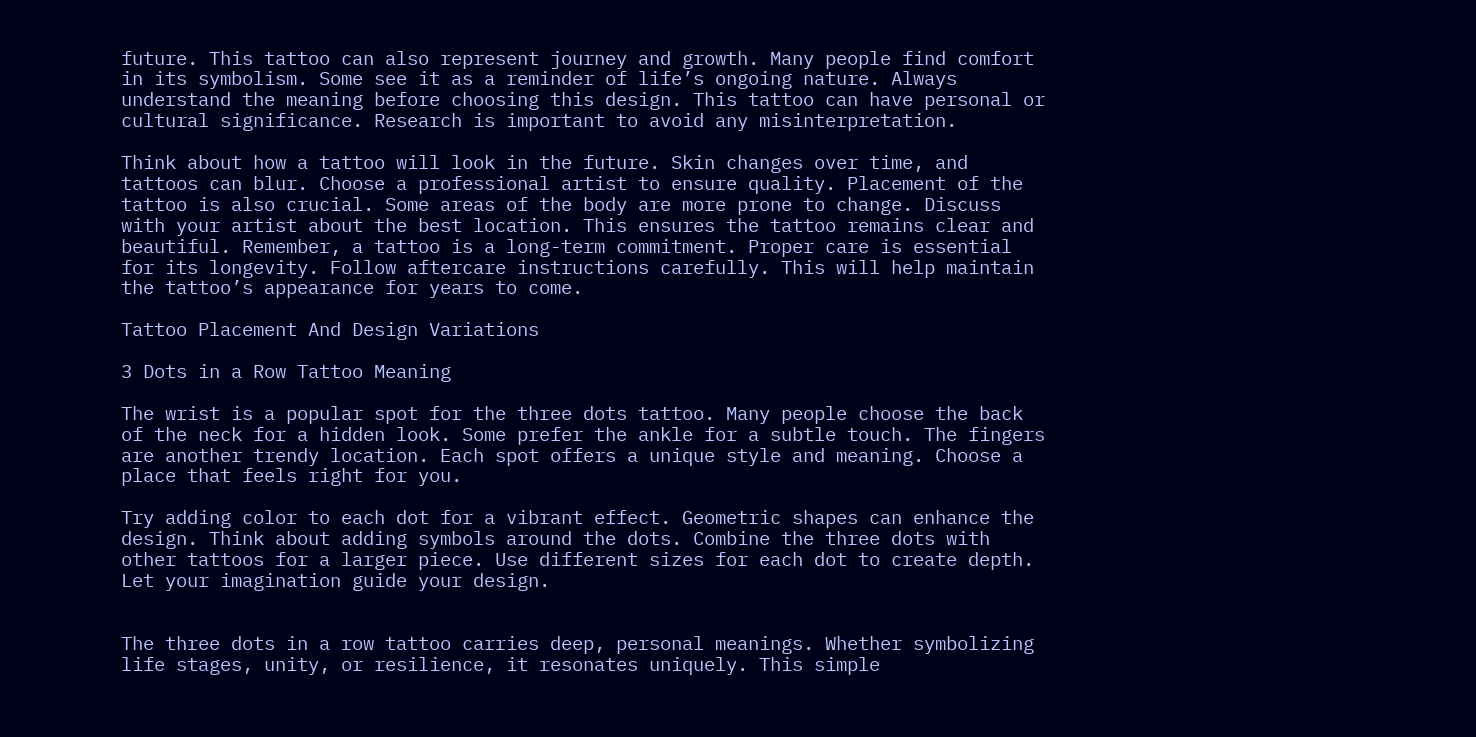future. This tattoo can also represent journey and growth. Many people find comfort in its symbolism. Some see it as a reminder of life’s ongoing nature. Always understand the meaning before choosing this design. This tattoo can have personal or cultural significance. Research is important to avoid any misinterpretation.

Think about how a tattoo will look in the future. Skin changes over time, and tattoos can blur. Choose a professional artist to ensure quality. Placement of the tattoo is also crucial. Some areas of the body are more prone to change. Discuss with your artist about the best location. This ensures the tattoo remains clear and beautiful. Remember, a tattoo is a long-term commitment. Proper care is essential for its longevity. Follow aftercare instructions carefully. This will help maintain the tattoo’s appearance for years to come.

Tattoo Placement And Design Variations

3 Dots in a Row Tattoo Meaning

The wrist is a popular spot for the three dots tattoo. Many people choose the back of the neck for a hidden look. Some prefer the ankle for a subtle touch. The fingers are another trendy location. Each spot offers a unique style and meaning. Choose a place that feels right for you.

Try adding color to each dot for a vibrant effect. Geometric shapes can enhance the design. Think about adding symbols around the dots. Combine the three dots with other tattoos for a larger piece. Use different sizes for each dot to create depth. Let your imagination guide your design.


The three dots in a row tattoo carries deep, personal meanings. Whether symbolizing life stages, unity, or resilience, it resonates uniquely. This simple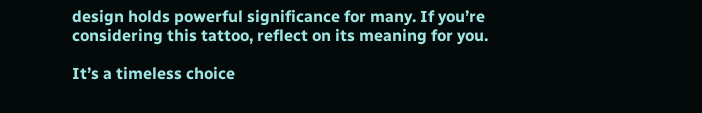design holds powerful significance for many. If you’re considering this tattoo, reflect on its meaning for you.

It’s a timeless choice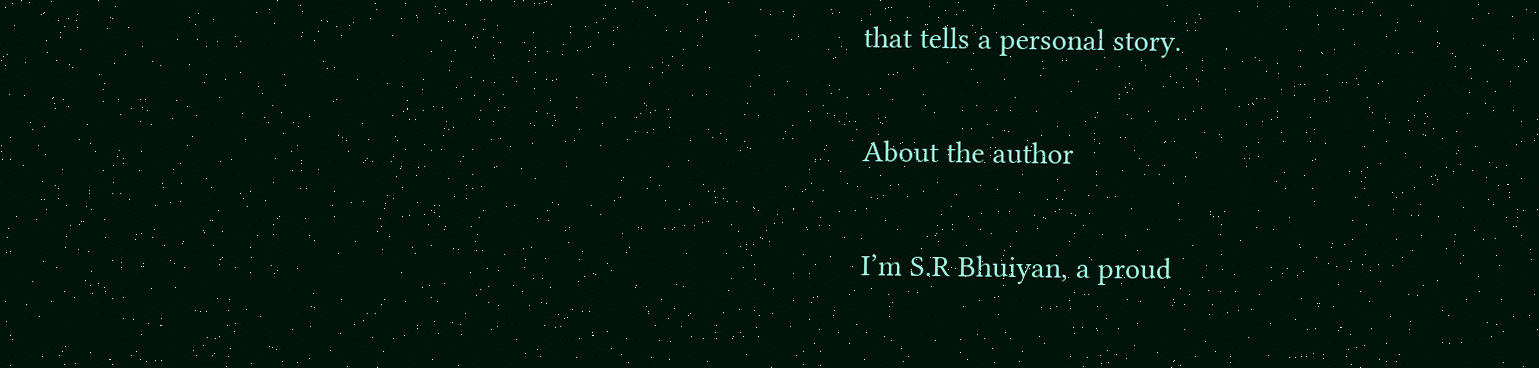that tells a personal story.

About the author

I’m S.R Bhuiyan, a proud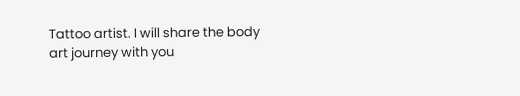Tattoo artist. I will share the body art journey with you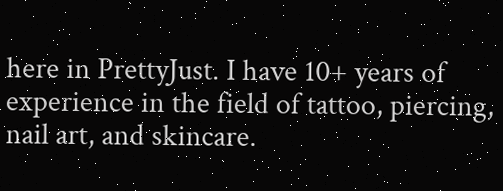here in PrettyJust. I have 10+ years of experience in the field of tattoo, piercing, nail art, and skincare.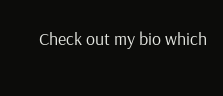Check out my bio which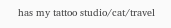has my tattoo studio/cat/travel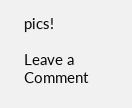pics!

Leave a Comment